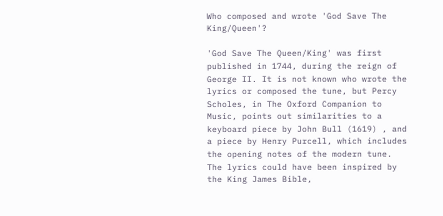Who composed and wrote 'God Save The King/Queen'?

'God Save The Queen/King' was first published in 1744, during the reign of George II. It is not known who wrote the lyrics or composed the tune, but Percy Scholes, in The Oxford Companion to Music, points out similarities to a keyboard piece by John Bull (1619) , and a piece by Henry Purcell, which includes the opening notes of the modern tune. The lyrics could have been inspired by the King James Bible,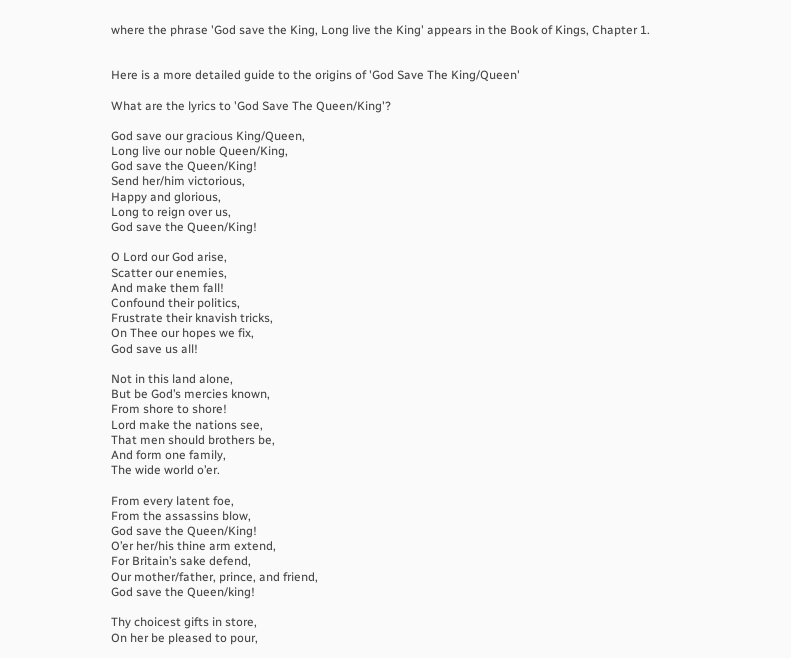where the phrase 'God save the King, Long live the King' appears in the Book of Kings, Chapter 1.


Here is a more detailed guide to the origins of 'God Save The King/Queen'

What are the lyrics to 'God Save The Queen/King'?

God save our gracious King/Queen,
Long live our noble Queen/King,
God save the Queen/King!
Send her/him victorious,
Happy and glorious,
Long to reign over us,
God save the Queen/King!

O Lord our God arise,
Scatter our enemies,
And make them fall!
Confound their politics,
Frustrate their knavish tricks,
On Thee our hopes we fix,
God save us all!

Not in this land alone,
But be God’s mercies known,
From shore to shore!
Lord make the nations see,
That men should brothers be,
And form one family,
The wide world o’er.

From every latent foe,
From the assassins blow,
God save the Queen/King!
O’er her/his thine arm extend,
For Britain’s sake defend,
Our mother/father, prince, and friend,
God save the Queen/king!

Thy choicest gifts in store,
On her be pleased to pour,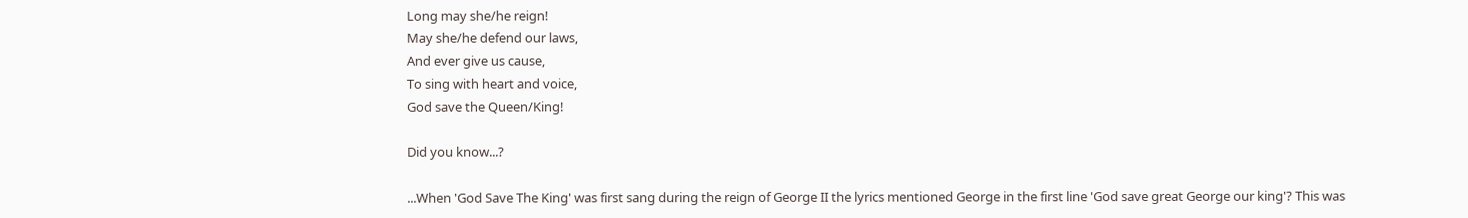Long may she/he reign!
May she/he defend our laws,
And ever give us cause,
To sing with heart and voice,
God save the Queen/King!

Did you know...?

...When 'God Save The King' was first sang during the reign of George II the lyrics mentioned George in the first line 'God save great George our king'? This was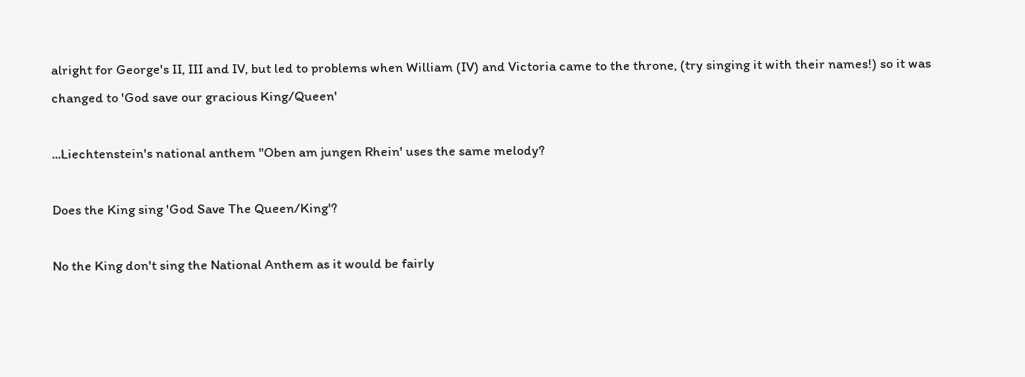alright for George's II, III and IV, but led to problems when William (IV) and Victoria came to the throne, (try singing it with their names!) so it was changed to 'God save our gracious King/Queen'

...Liechtenstein's national anthem "Oben am jungen Rhein' uses the same melody?

Does the King sing 'God Save The Queen/King'?

No the King don't sing the National Anthem as it would be fairly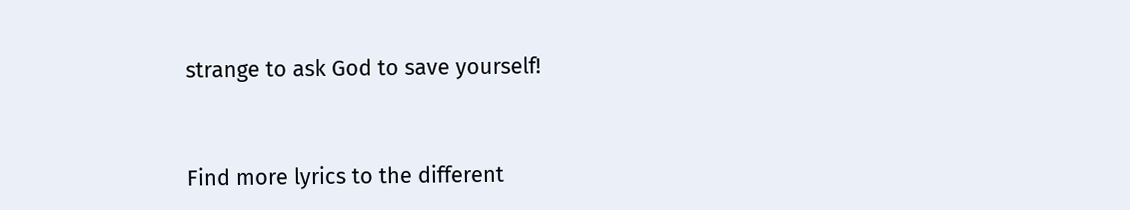strange to ask God to save yourself!


Find more lyrics to the different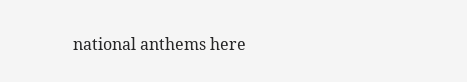national anthems here